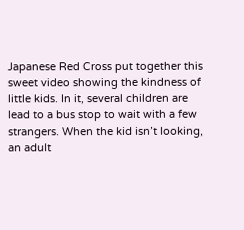Japanese Red Cross put together this sweet video showing the kindness of little kids. In it, several children are lead to a bus stop to wait with a few strangers. When the kid isn’t looking, an adult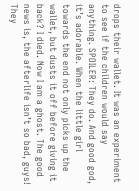drops their wallet. It was an experiment to see if the children would say anything. SPOILER: They do. And good god, it’s adorable. When the little girl towards the end not only picks up the wallet, but dusts it off before giving it back? I died. Now I am a ghost. The good news is, the afterlife isn’t so bad, guys! They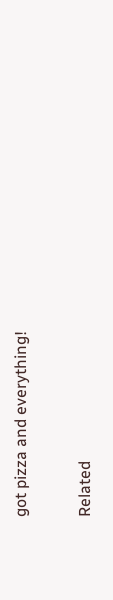got pizza and everything!

Related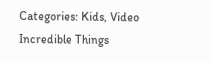Categories: Kids, Video
Incredible Things